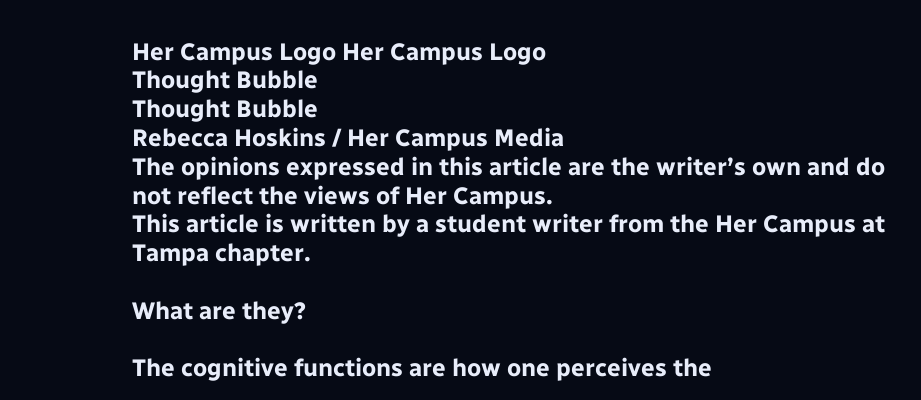Her Campus Logo Her Campus Logo
Thought Bubble
Thought Bubble
Rebecca Hoskins / Her Campus Media
The opinions expressed in this article are the writer’s own and do not reflect the views of Her Campus.
This article is written by a student writer from the Her Campus at Tampa chapter.

What are they?

The cognitive functions are how one perceives the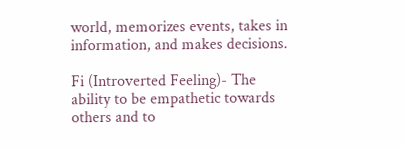world, memorizes events, takes in information, and makes decisions.

Fi (Introverted Feeling)- The ability to be empathetic towards others and to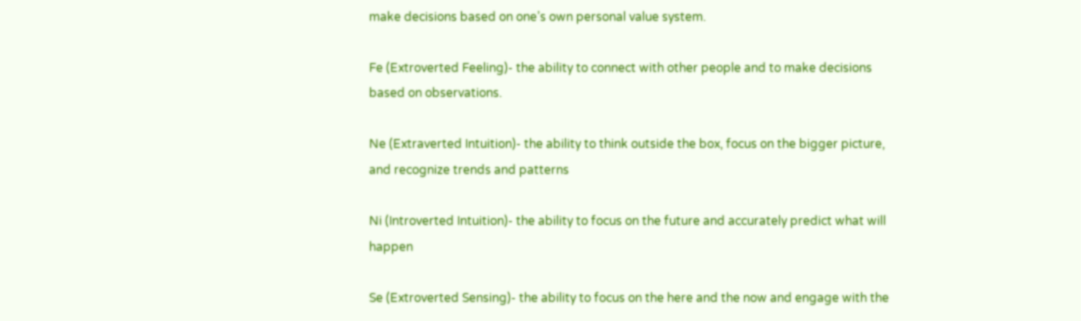make decisions based on one’s own personal value system.

Fe (Extroverted Feeling)- the ability to connect with other people and to make decisions based on observations.

Ne (Extraverted Intuition)- the ability to think outside the box, focus on the bigger picture, and recognize trends and patterns

Ni (Introverted Intuition)- the ability to focus on the future and accurately predict what will happen

Se (Extroverted Sensing)- the ability to focus on the here and the now and engage with the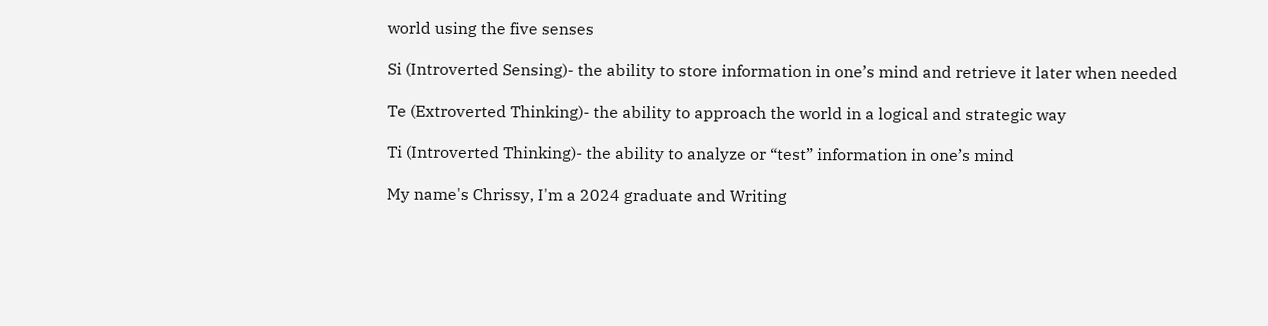world using the five senses

Si (Introverted Sensing)- the ability to store information in one’s mind and retrieve it later when needed

Te (Extroverted Thinking)- the ability to approach the world in a logical and strategic way

Ti (Introverted Thinking)- the ability to analyze or “test” information in one’s mind

My name's Chrissy, I'm a 2024 graduate and Writing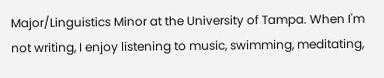Major/Linguistics Minor at the University of Tampa. When I'm not writing, I enjoy listening to music, swimming, meditating,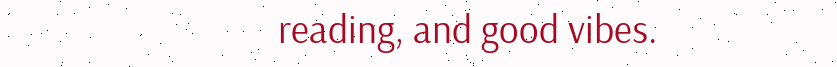reading, and good vibes.